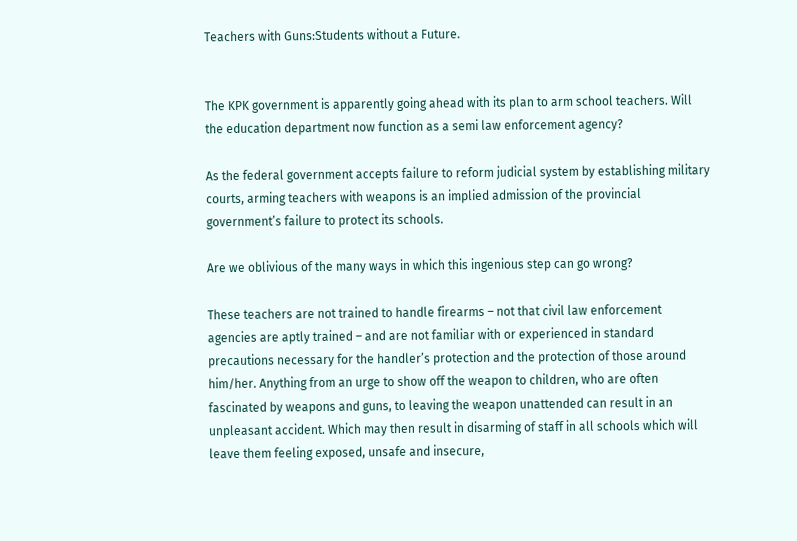Teachers with Guns:Students without a Future.


The KPK government is apparently going ahead with its plan to arm school teachers. Will the education department now function as a semi law enforcement agency?

As the federal government accepts failure to reform judicial system by establishing military courts, arming teachers with weapons is an implied admission of the provincial government’s failure to protect its schools.

Are we oblivious of the many ways in which this ingenious step can go wrong?

These teachers are not trained to handle firearms – not that civil law enforcement agencies are aptly trained – and are not familiar with or experienced in standard precautions necessary for the handler’s protection and the protection of those around him/her. Anything from an urge to show off the weapon to children, who are often fascinated by weapons and guns, to leaving the weapon unattended can result in an unpleasant accident. Which may then result in disarming of staff in all schools which will leave them feeling exposed, unsafe and insecure,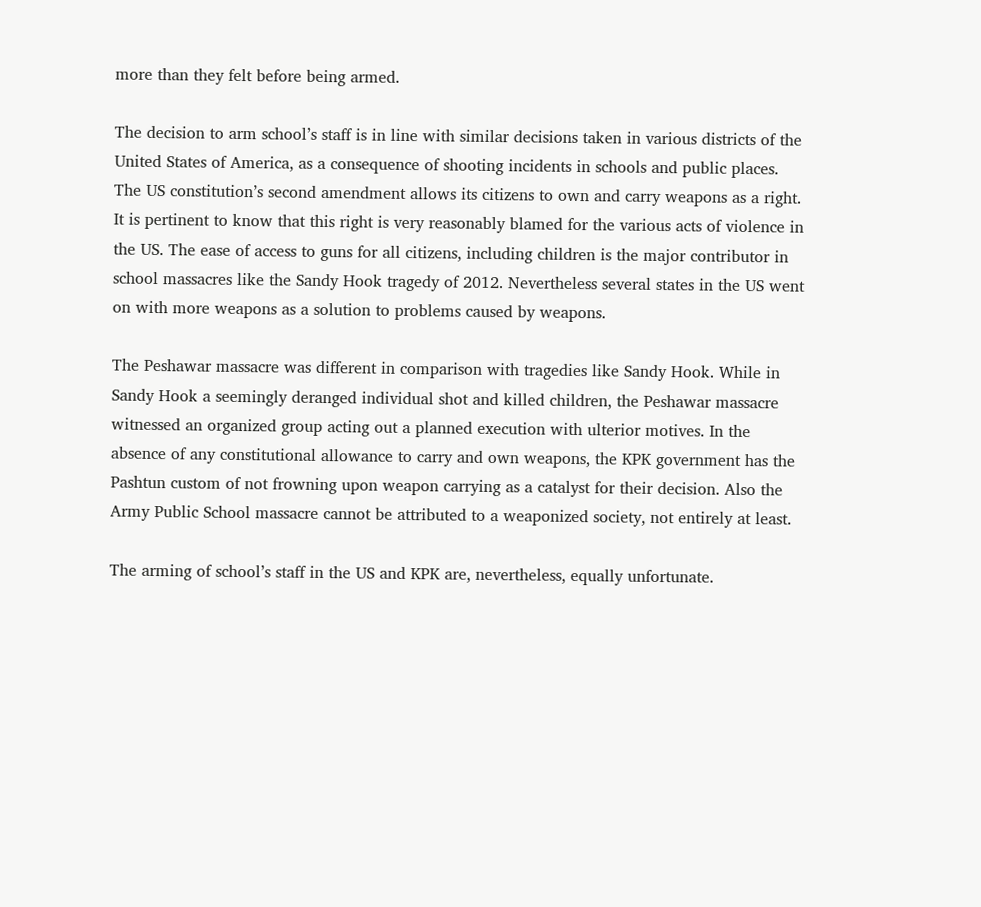more than they felt before being armed.

The decision to arm school’s staff is in line with similar decisions taken in various districts of the United States of America, as a consequence of shooting incidents in schools and public places. The US constitution’s second amendment allows its citizens to own and carry weapons as a right. It is pertinent to know that this right is very reasonably blamed for the various acts of violence in the US. The ease of access to guns for all citizens, including children is the major contributor in school massacres like the Sandy Hook tragedy of 2012. Nevertheless several states in the US went on with more weapons as a solution to problems caused by weapons.

The Peshawar massacre was different in comparison with tragedies like Sandy Hook. While in Sandy Hook a seemingly deranged individual shot and killed children, the Peshawar massacre witnessed an organized group acting out a planned execution with ulterior motives. In the absence of any constitutional allowance to carry and own weapons, the KPK government has the Pashtun custom of not frowning upon weapon carrying as a catalyst for their decision. Also the Army Public School massacre cannot be attributed to a weaponized society, not entirely at least.

The arming of school’s staff in the US and KPK are, nevertheless, equally unfortunate.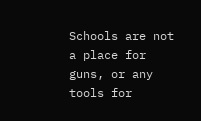Schools are not a place for guns, or any tools for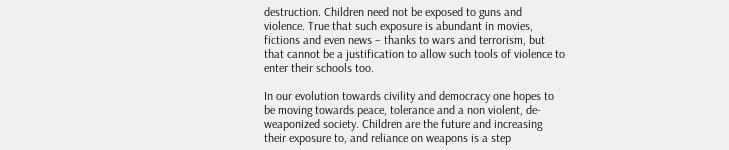destruction. Children need not be exposed to guns and violence. True that such exposure is abundant in movies, fictions and even news – thanks to wars and terrorism, but that cannot be a justification to allow such tools of violence to enter their schools too.

In our evolution towards civility and democracy one hopes to be moving towards peace, tolerance and a non violent, de-weaponized society. Children are the future and increasing their exposure to, and reliance on weapons is a step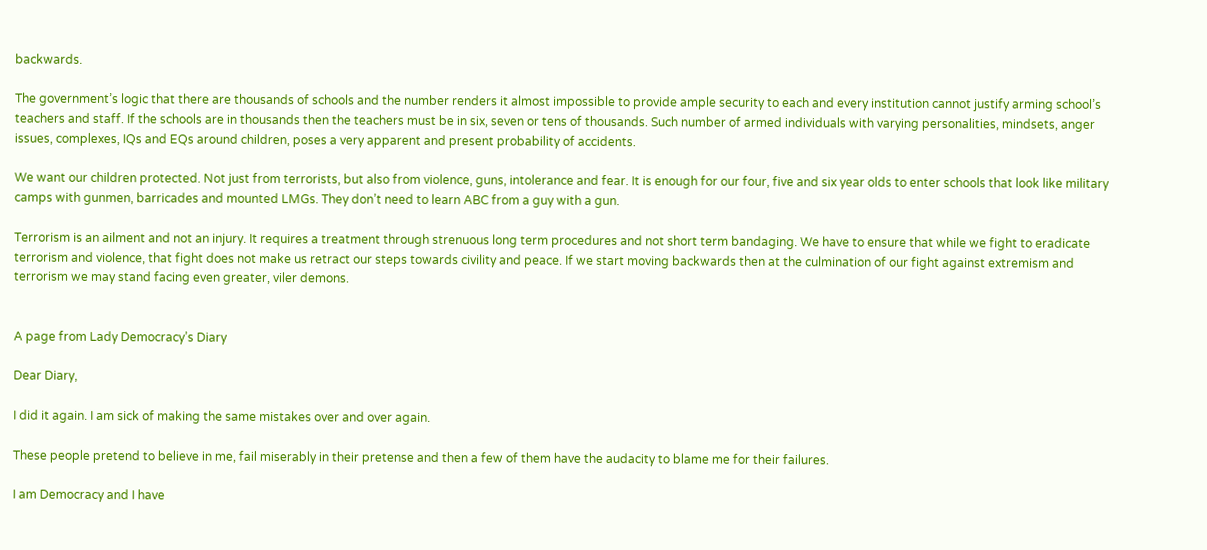backwards.

The government’s logic that there are thousands of schools and the number renders it almost impossible to provide ample security to each and every institution cannot justify arming school’s teachers and staff. If the schools are in thousands then the teachers must be in six, seven or tens of thousands. Such number of armed individuals with varying personalities, mindsets, anger issues, complexes, IQs and EQs around children, poses a very apparent and present probability of accidents.

We want our children protected. Not just from terrorists, but also from violence, guns, intolerance and fear. It is enough for our four, five and six year olds to enter schools that look like military camps with gunmen, barricades and mounted LMGs. They don’t need to learn ABC from a guy with a gun.

Terrorism is an ailment and not an injury. It requires a treatment through strenuous long term procedures and not short term bandaging. We have to ensure that while we fight to eradicate terrorism and violence, that fight does not make us retract our steps towards civility and peace. If we start moving backwards then at the culmination of our fight against extremism and terrorism we may stand facing even greater, viler demons.


A page from Lady Democracy’s Diary

Dear Diary,

I did it again. I am sick of making the same mistakes over and over again.

These people pretend to believe in me, fail miserably in their pretense and then a few of them have the audacity to blame me for their failures.

I am Democracy and I have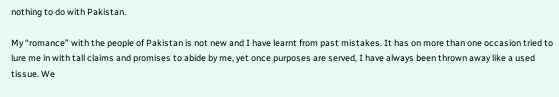nothing to do with Pakistan.

My “romance” with the people of Pakistan is not new and I have learnt from past mistakes. It has on more than one occasion tried to lure me in with tall claims and promises to abide by me, yet once purposes are served, I have always been thrown away like a used tissue. We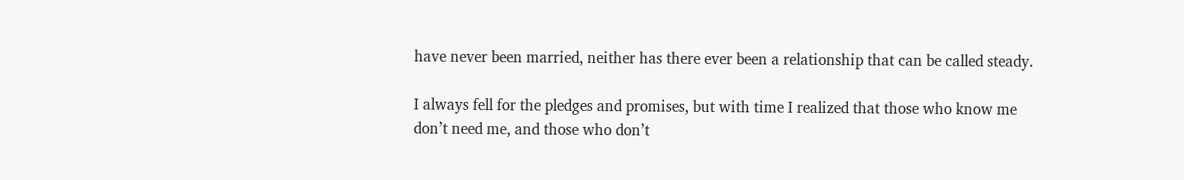have never been married, neither has there ever been a relationship that can be called steady.

I always fell for the pledges and promises, but with time I realized that those who know me don’t need me, and those who don’t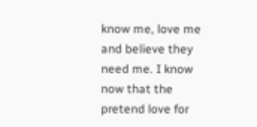know me, love me and believe they need me. I know now that the pretend love for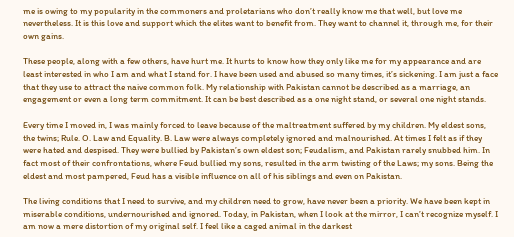me is owing to my popularity in the commoners and proletarians who don’t really know me that well, but love me nevertheless. It is this love and support which the elites want to benefit from. They want to channel it, through me, for their own gains.

These people, along with a few others, have hurt me. It hurts to know how they only like me for my appearance and are least interested in who I am and what I stand for. I have been used and abused so many times, it’s sickening. I am just a face that they use to attract the naive common folk. My relationship with Pakistan cannot be described as a marriage, an engagement or even a long term commitment. It can be best described as a one night stand, or several one night stands.

Every time I moved in, I was mainly forced to leave because of the maltreatment suffered by my children. My eldest sons, the twins; Rule. O. Law and Equality. B. Law were always completely ignored and malnourished. At times I felt as if they were hated and despised. They were bullied by Pakistan’s own eldest son; Feudalism, and Pakistan rarely snubbed him. In fact most of their confrontations, where Feud bullied my sons, resulted in the arm twisting of the Laws; my sons. Being the eldest and most pampered, Feud has a visible influence on all of his siblings and even on Pakistan.

The living conditions that I need to survive, and my children need to grow, have never been a priority. We have been kept in miserable conditions, undernourished and ignored. Today, in Pakistan, when I look at the mirror, I can’t recognize myself. I am now a mere distortion of my original self. I feel like a caged animal in the darkest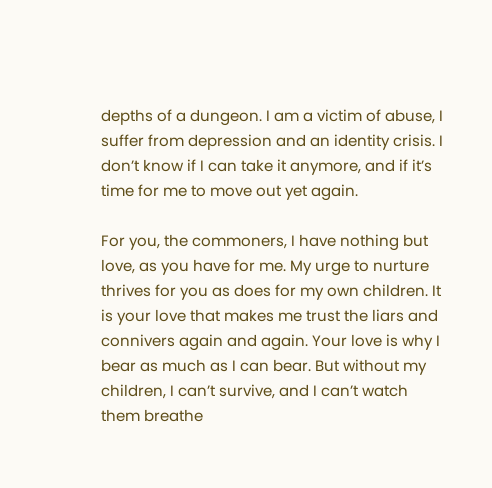depths of a dungeon. I am a victim of abuse, I suffer from depression and an identity crisis. I don’t know if I can take it anymore, and if it’s time for me to move out yet again.

For you, the commoners, I have nothing but love, as you have for me. My urge to nurture thrives for you as does for my own children. It is your love that makes me trust the liars and connivers again and again. Your love is why I bear as much as I can bear. But without my children, I can’t survive, and I can’t watch them breathe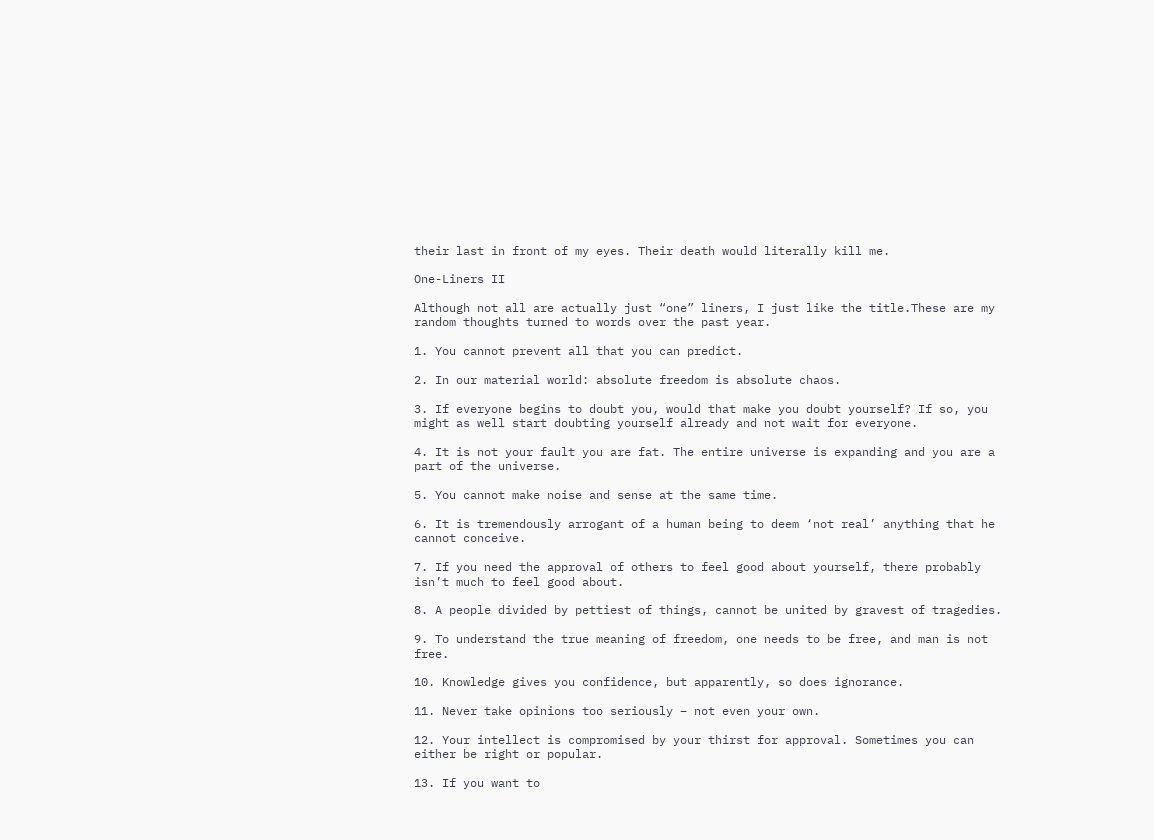their last in front of my eyes. Their death would literally kill me.

One-Liners II

Although not all are actually just “one” liners, I just like the title.These are my random thoughts turned to words over the past year.

1. You cannot prevent all that you can predict.

2. In our material world: absolute freedom is absolute chaos.

3. If everyone begins to doubt you, would that make you doubt yourself? If so, you might as well start doubting yourself already and not wait for everyone.

4. It is not your fault you are fat. The entire universe is expanding and you are a part of the universe.

5. You cannot make noise and sense at the same time.

6. It is tremendously arrogant of a human being to deem ‘not real’ anything that he cannot conceive.

7. If you need the approval of others to feel good about yourself, there probably isn’t much to feel good about.

8. A people divided by pettiest of things, cannot be united by gravest of tragedies.

9. To understand the true meaning of freedom, one needs to be free, and man is not free.

10. Knowledge gives you confidence, but apparently, so does ignorance.

11. Never take opinions too seriously – not even your own.

12. Your intellect is compromised by your thirst for approval. Sometimes you can either be right or popular.

13. If you want to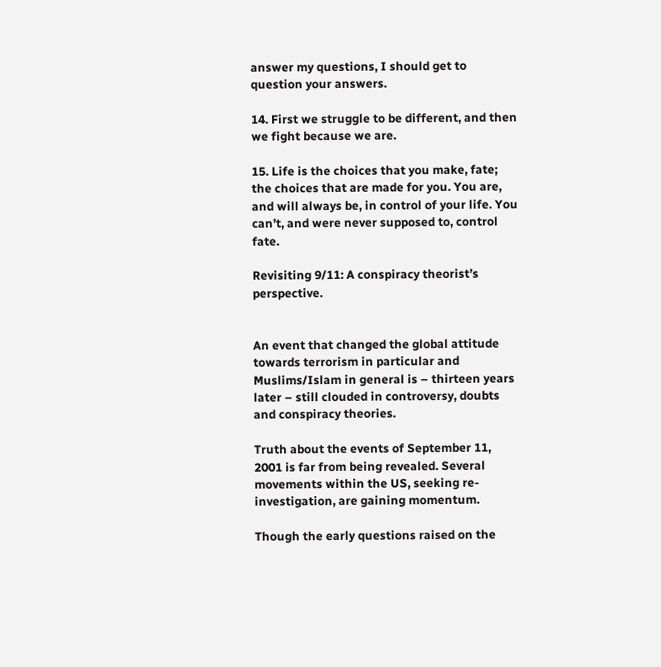answer my questions, I should get to question your answers.

14. First we struggle to be different, and then we fight because we are.

15. Life is the choices that you make, fate; the choices that are made for you. You are, and will always be, in control of your life. You can’t, and were never supposed to, control fate.

Revisiting 9/11: A conspiracy theorist’s perspective.


An event that changed the global attitude towards terrorism in particular and Muslims/Islam in general is – thirteen years later – still clouded in controversy, doubts and conspiracy theories.

Truth about the events of September 11, 2001 is far from being revealed. Several movements within the US, seeking re-investigation, are gaining momentum.

Though the early questions raised on the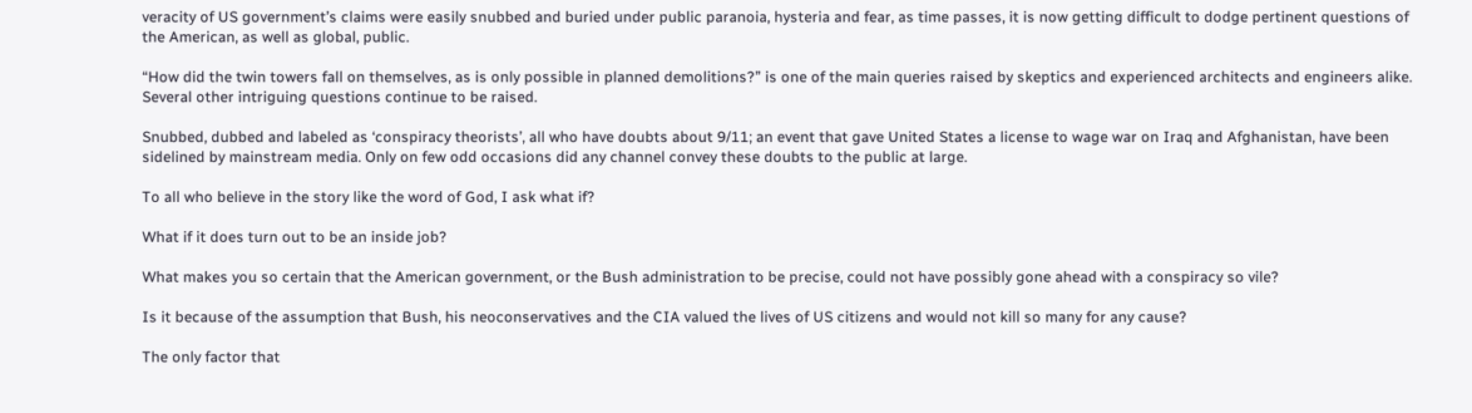veracity of US government’s claims were easily snubbed and buried under public paranoia, hysteria and fear, as time passes, it is now getting difficult to dodge pertinent questions of the American, as well as global, public.

“How did the twin towers fall on themselves, as is only possible in planned demolitions?” is one of the main queries raised by skeptics and experienced architects and engineers alike. Several other intriguing questions continue to be raised.

Snubbed, dubbed and labeled as ‘conspiracy theorists’, all who have doubts about 9/11; an event that gave United States a license to wage war on Iraq and Afghanistan, have been sidelined by mainstream media. Only on few odd occasions did any channel convey these doubts to the public at large.

To all who believe in the story like the word of God, I ask what if?

What if it does turn out to be an inside job?

What makes you so certain that the American government, or the Bush administration to be precise, could not have possibly gone ahead with a conspiracy so vile?

Is it because of the assumption that Bush, his neoconservatives and the CIA valued the lives of US citizens and would not kill so many for any cause?

The only factor that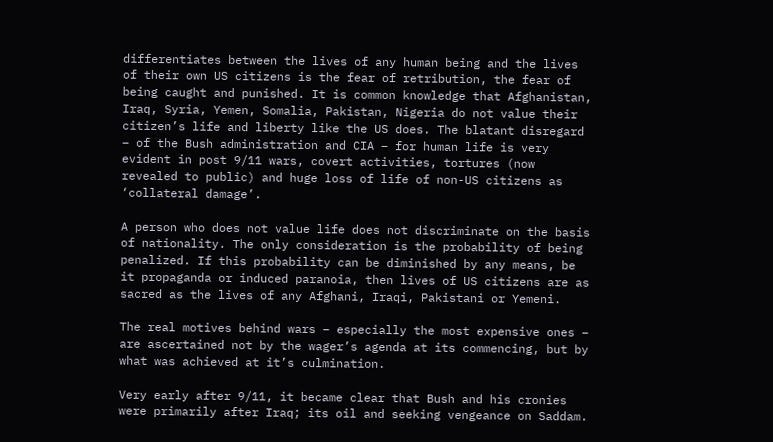differentiates between the lives of any human being and the lives of their own US citizens is the fear of retribution, the fear of being caught and punished. It is common knowledge that Afghanistan, Iraq, Syria, Yemen, Somalia, Pakistan, Nigeria do not value their citizen’s life and liberty like the US does. The blatant disregard – of the Bush administration and CIA – for human life is very evident in post 9/11 wars, covert activities, tortures (now revealed to public) and huge loss of life of non-US citizens as ‘collateral damage’.

A person who does not value life does not discriminate on the basis of nationality. The only consideration is the probability of being penalized. If this probability can be diminished by any means, be it propaganda or induced paranoia, then lives of US citizens are as sacred as the lives of any Afghani, Iraqi, Pakistani or Yemeni.

The real motives behind wars – especially the most expensive ones – are ascertained not by the wager’s agenda at its commencing, but by what was achieved at it’s culmination.

Very early after 9/11, it became clear that Bush and his cronies were primarily after Iraq; its oil and seeking vengeance on Saddam.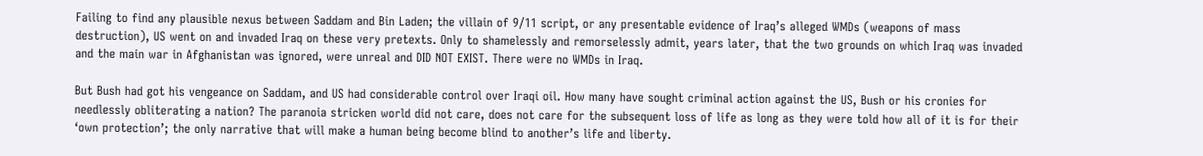Failing to find any plausible nexus between Saddam and Bin Laden; the villain of 9/11 script, or any presentable evidence of Iraq’s alleged WMDs (weapons of mass destruction), US went on and invaded Iraq on these very pretexts. Only to shamelessly and remorselessly admit, years later, that the two grounds on which Iraq was invaded and the main war in Afghanistan was ignored, were unreal and DID NOT EXIST. There were no WMDs in Iraq.

But Bush had got his vengeance on Saddam, and US had considerable control over Iraqi oil. How many have sought criminal action against the US, Bush or his cronies for needlessly obliterating a nation? The paranoia stricken world did not care, does not care for the subsequent loss of life as long as they were told how all of it is for their ‘own protection’; the only narrative that will make a human being become blind to another’s life and liberty.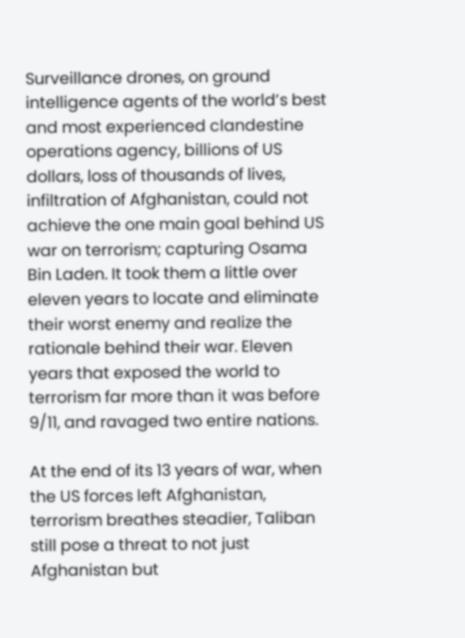Surveillance drones, on ground intelligence agents of the world’s best and most experienced clandestine operations agency, billions of US dollars, loss of thousands of lives, infiltration of Afghanistan, could not achieve the one main goal behind US war on terrorism; capturing Osama Bin Laden. It took them a little over eleven years to locate and eliminate their worst enemy and realize the rationale behind their war. Eleven years that exposed the world to terrorism far more than it was before 9/11, and ravaged two entire nations.

At the end of its 13 years of war, when the US forces left Afghanistan, terrorism breathes steadier, Taliban still pose a threat to not just Afghanistan but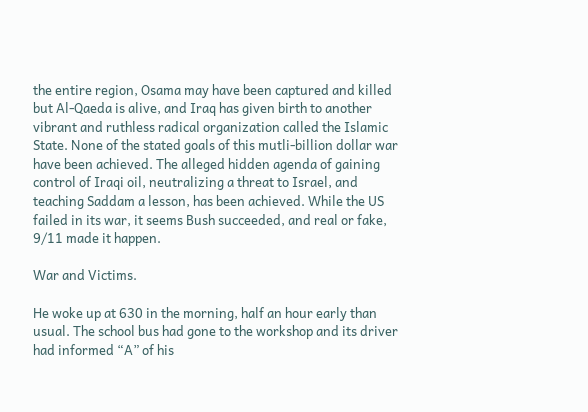the entire region, Osama may have been captured and killed but Al-Qaeda is alive, and Iraq has given birth to another vibrant and ruthless radical organization called the Islamic State. None of the stated goals of this mutli-billion dollar war have been achieved. The alleged hidden agenda of gaining control of Iraqi oil, neutralizing a threat to Israel, and teaching Saddam a lesson, has been achieved. While the US failed in its war, it seems Bush succeeded, and real or fake, 9/11 made it happen.

War and Victims.

He woke up at 630 in the morning, half an hour early than usual. The school bus had gone to the workshop and its driver had informed “A” of his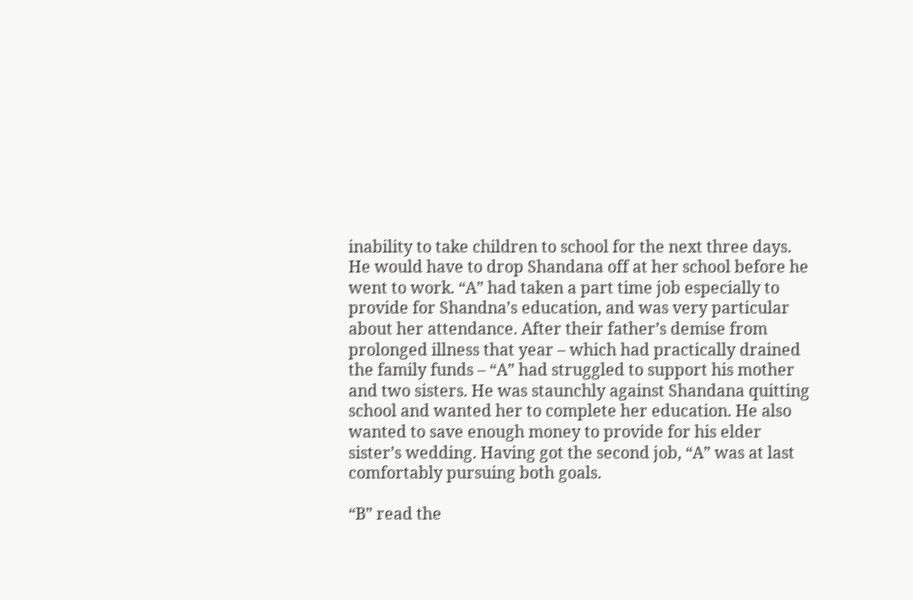inability to take children to school for the next three days. He would have to drop Shandana off at her school before he went to work. “A” had taken a part time job especially to provide for Shandna’s education, and was very particular about her attendance. After their father’s demise from prolonged illness that year – which had practically drained the family funds – “A” had struggled to support his mother and two sisters. He was staunchly against Shandana quitting school and wanted her to complete her education. He also wanted to save enough money to provide for his elder sister’s wedding. Having got the second job, “A” was at last comfortably pursuing both goals.

“B” read the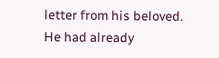letter from his beloved. He had already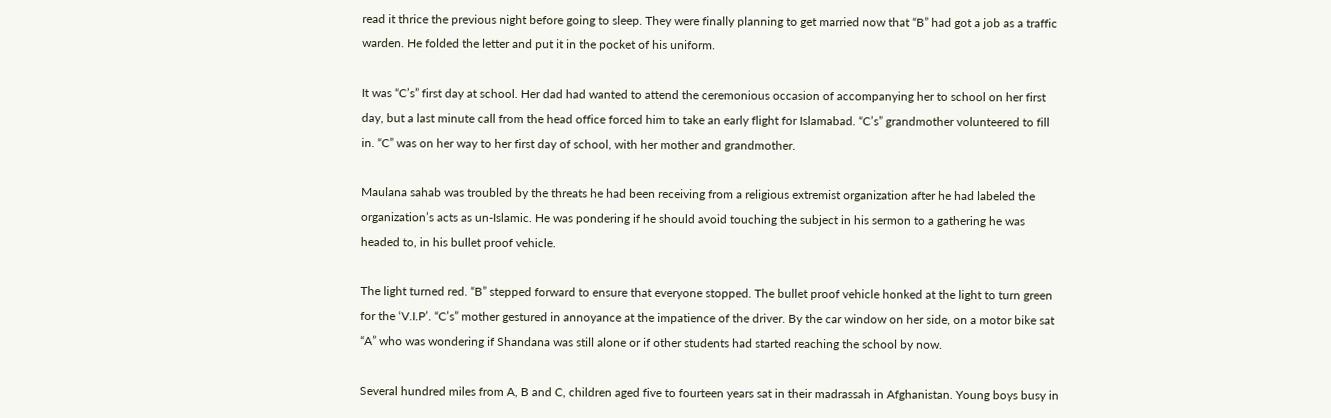read it thrice the previous night before going to sleep. They were finally planning to get married now that “B” had got a job as a traffic warden. He folded the letter and put it in the pocket of his uniform.

It was “C’s” first day at school. Her dad had wanted to attend the ceremonious occasion of accompanying her to school on her first day, but a last minute call from the head office forced him to take an early flight for Islamabad. “C’s” grandmother volunteered to fill in. “C” was on her way to her first day of school, with her mother and grandmother.

Maulana sahab was troubled by the threats he had been receiving from a religious extremist organization after he had labeled the organization’s acts as un-Islamic. He was pondering if he should avoid touching the subject in his sermon to a gathering he was headed to, in his bullet proof vehicle.

The light turned red. “B” stepped forward to ensure that everyone stopped. The bullet proof vehicle honked at the light to turn green for the ‘V.I.P’. “C’s” mother gestured in annoyance at the impatience of the driver. By the car window on her side, on a motor bike sat “A” who was wondering if Shandana was still alone or if other students had started reaching the school by now.

Several hundred miles from A, B and C, children aged five to fourteen years sat in their madrassah in Afghanistan. Young boys busy in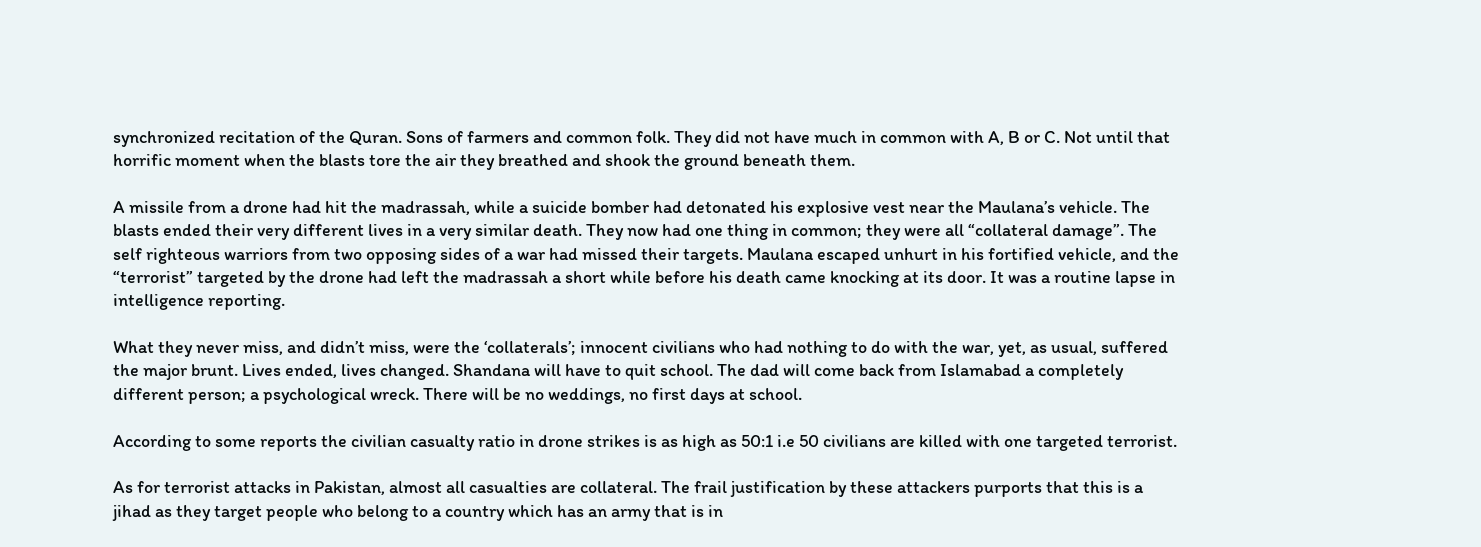synchronized recitation of the Quran. Sons of farmers and common folk. They did not have much in common with A, B or C. Not until that horrific moment when the blasts tore the air they breathed and shook the ground beneath them.

A missile from a drone had hit the madrassah, while a suicide bomber had detonated his explosive vest near the Maulana’s vehicle. The blasts ended their very different lives in a very similar death. They now had one thing in common; they were all “collateral damage”. The self righteous warriors from two opposing sides of a war had missed their targets. Maulana escaped unhurt in his fortified vehicle, and the “terrorist” targeted by the drone had left the madrassah a short while before his death came knocking at its door. It was a routine lapse in intelligence reporting.

What they never miss, and didn’t miss, were the ‘collaterals’; innocent civilians who had nothing to do with the war, yet, as usual, suffered the major brunt. Lives ended, lives changed. Shandana will have to quit school. The dad will come back from Islamabad a completely different person; a psychological wreck. There will be no weddings, no first days at school.

According to some reports the civilian casualty ratio in drone strikes is as high as 50:1 i.e 50 civilians are killed with one targeted terrorist.

As for terrorist attacks in Pakistan, almost all casualties are collateral. The frail justification by these attackers purports that this is a jihad as they target people who belong to a country which has an army that is in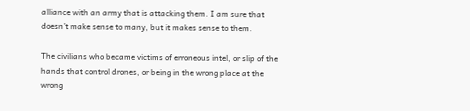alliance with an army that is attacking them. I am sure that doesn’t make sense to many, but it makes sense to them.

The civilians who became victims of erroneous intel, or slip of the hands that control drones, or being in the wrong place at the wrong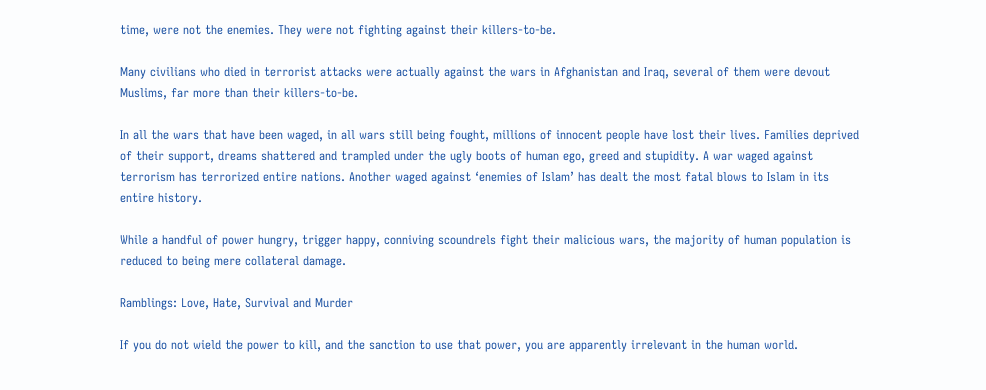time, were not the enemies. They were not fighting against their killers-to-be.

Many civilians who died in terrorist attacks were actually against the wars in Afghanistan and Iraq, several of them were devout Muslims, far more than their killers-to-be.

In all the wars that have been waged, in all wars still being fought, millions of innocent people have lost their lives. Families deprived of their support, dreams shattered and trampled under the ugly boots of human ego, greed and stupidity. A war waged against terrorism has terrorized entire nations. Another waged against ‘enemies of Islam’ has dealt the most fatal blows to Islam in its entire history.

While a handful of power hungry, trigger happy, conniving scoundrels fight their malicious wars, the majority of human population is reduced to being mere collateral damage.

Ramblings: Love, Hate, Survival and Murder

If you do not wield the power to kill, and the sanction to use that power, you are apparently irrelevant in the human world.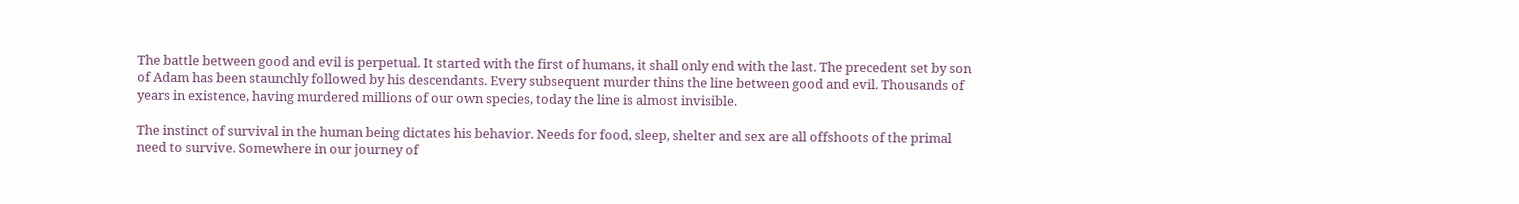The battle between good and evil is perpetual. It started with the first of humans, it shall only end with the last. The precedent set by son of Adam has been staunchly followed by his descendants. Every subsequent murder thins the line between good and evil. Thousands of years in existence, having murdered millions of our own species, today the line is almost invisible.

The instinct of survival in the human being dictates his behavior. Needs for food, sleep, shelter and sex are all offshoots of the primal need to survive. Somewhere in our journey of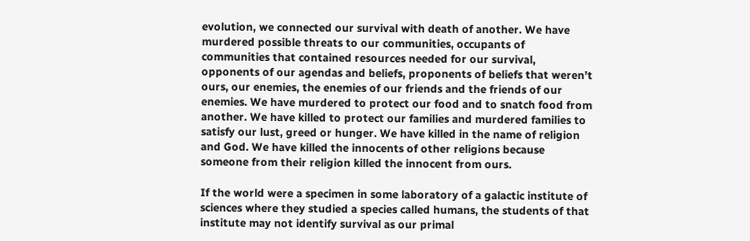evolution, we connected our survival with death of another. We have murdered possible threats to our communities, occupants of communities that contained resources needed for our survival, opponents of our agendas and beliefs, proponents of beliefs that weren’t ours, our enemies, the enemies of our friends and the friends of our enemies. We have murdered to protect our food and to snatch food from another. We have killed to protect our families and murdered families to satisfy our lust, greed or hunger. We have killed in the name of religion and God. We have killed the innocents of other religions because someone from their religion killed the innocent from ours.

If the world were a specimen in some laboratory of a galactic institute of sciences where they studied a species called humans, the students of that institute may not identify survival as our primal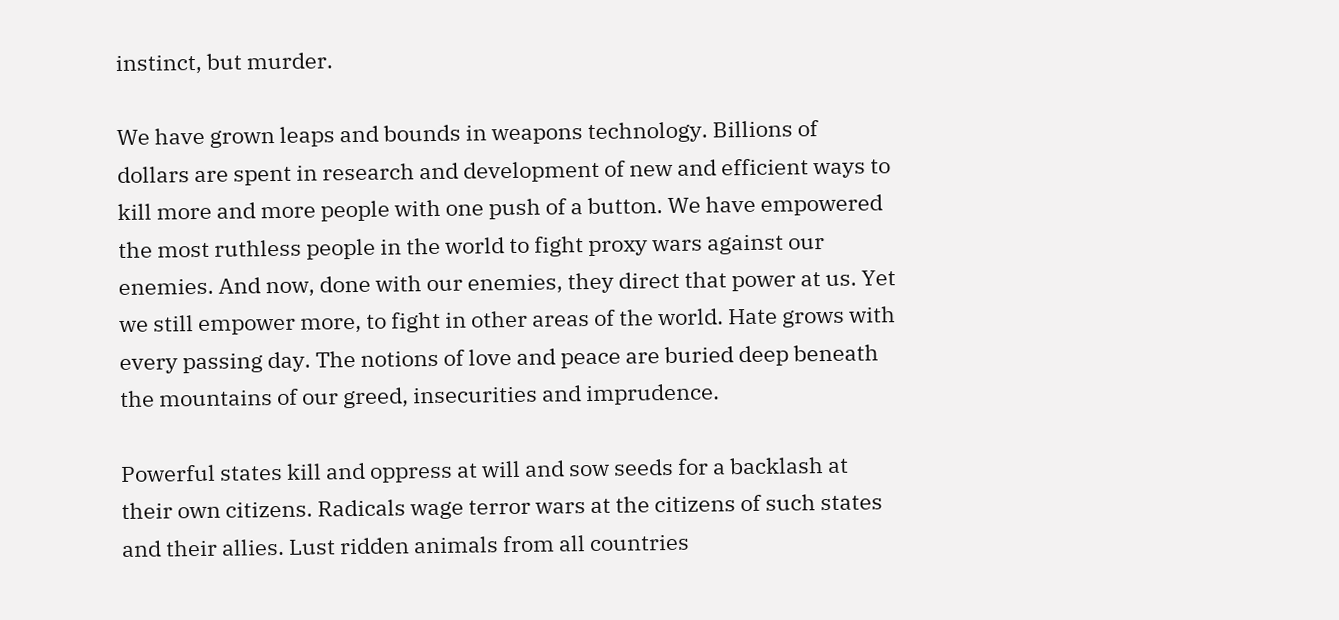instinct, but murder.

We have grown leaps and bounds in weapons technology. Billions of dollars are spent in research and development of new and efficient ways to kill more and more people with one push of a button. We have empowered the most ruthless people in the world to fight proxy wars against our enemies. And now, done with our enemies, they direct that power at us. Yet we still empower more, to fight in other areas of the world. Hate grows with every passing day. The notions of love and peace are buried deep beneath the mountains of our greed, insecurities and imprudence.

Powerful states kill and oppress at will and sow seeds for a backlash at their own citizens. Radicals wage terror wars at the citizens of such states and their allies. Lust ridden animals from all countries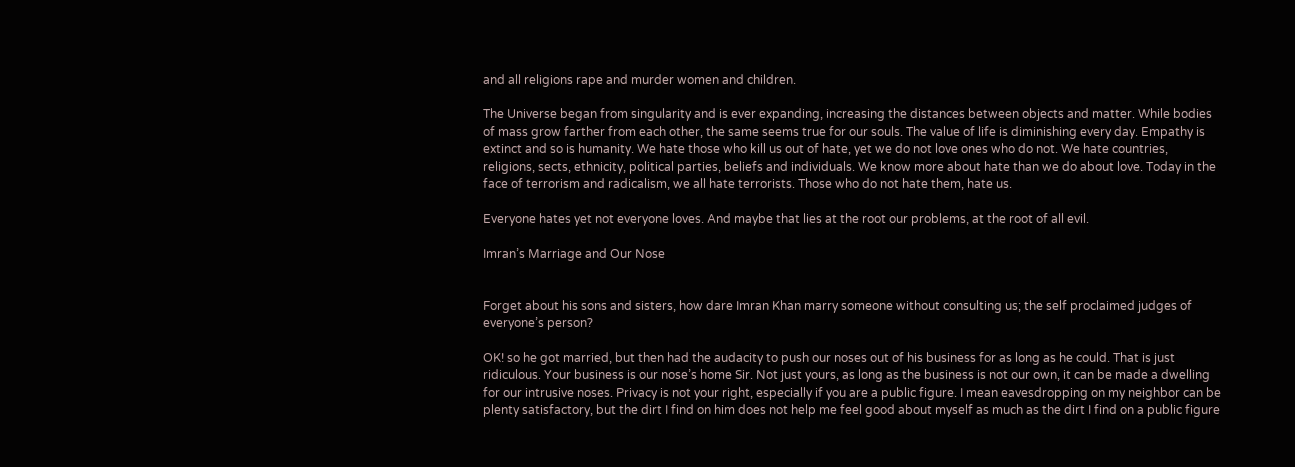and all religions rape and murder women and children.

The Universe began from singularity and is ever expanding, increasing the distances between objects and matter. While bodies of mass grow farther from each other, the same seems true for our souls. The value of life is diminishing every day. Empathy is extinct and so is humanity. We hate those who kill us out of hate, yet we do not love ones who do not. We hate countries, religions, sects, ethnicity, political parties, beliefs and individuals. We know more about hate than we do about love. Today in the face of terrorism and radicalism, we all hate terrorists. Those who do not hate them, hate us.

Everyone hates yet not everyone loves. And maybe that lies at the root our problems, at the root of all evil.

Imran’s Marriage and Our Nose


Forget about his sons and sisters, how dare Imran Khan marry someone without consulting us; the self proclaimed judges of everyone’s person?

OK! so he got married, but then had the audacity to push our noses out of his business for as long as he could. That is just ridiculous. Your business is our nose’s home Sir. Not just yours, as long as the business is not our own, it can be made a dwelling for our intrusive noses. Privacy is not your right, especially if you are a public figure. I mean eavesdropping on my neighbor can be plenty satisfactory, but the dirt I find on him does not help me feel good about myself as much as the dirt I find on a public figure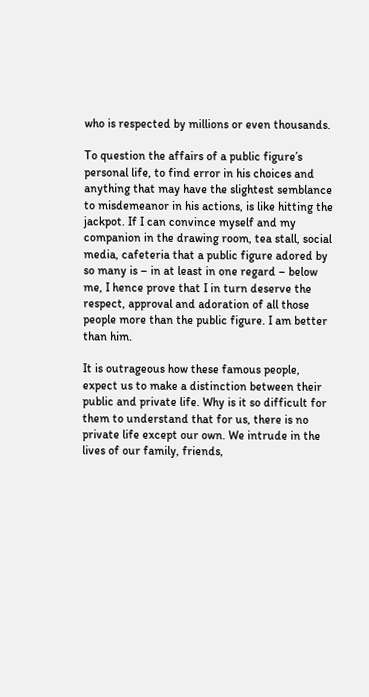who is respected by millions or even thousands.

To question the affairs of a public figure’s personal life, to find error in his choices and anything that may have the slightest semblance to misdemeanor in his actions, is like hitting the jackpot. If I can convince myself and my companion in the drawing room, tea stall, social media, cafeteria that a public figure adored by so many is – in at least in one regard – below me, I hence prove that I in turn deserve the respect, approval and adoration of all those people more than the public figure. I am better than him.

It is outrageous how these famous people, expect us to make a distinction between their public and private life. Why is it so difficult for them to understand that for us, there is no private life except our own. We intrude in the lives of our family, friends,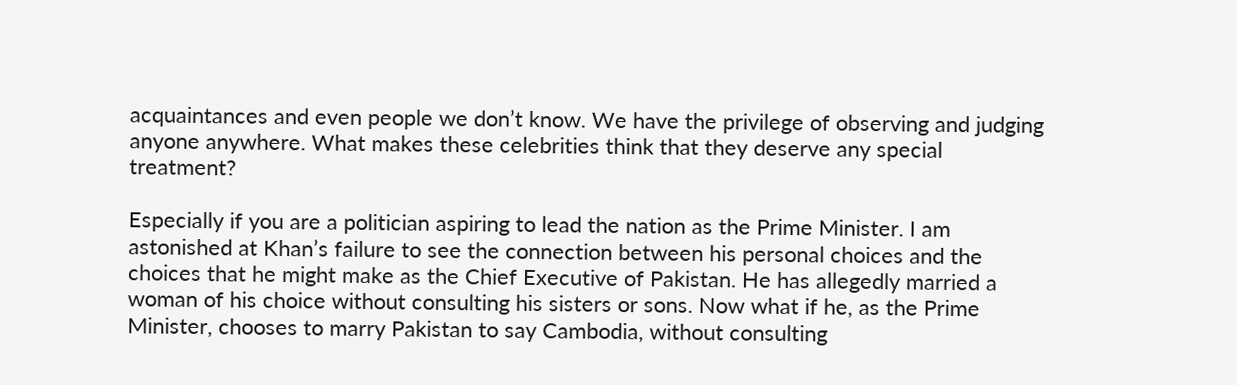acquaintances and even people we don’t know. We have the privilege of observing and judging anyone anywhere. What makes these celebrities think that they deserve any special treatment?

Especially if you are a politician aspiring to lead the nation as the Prime Minister. I am astonished at Khan’s failure to see the connection between his personal choices and the choices that he might make as the Chief Executive of Pakistan. He has allegedly married a woman of his choice without consulting his sisters or sons. Now what if he, as the Prime Minister, chooses to marry Pakistan to say Cambodia, without consulting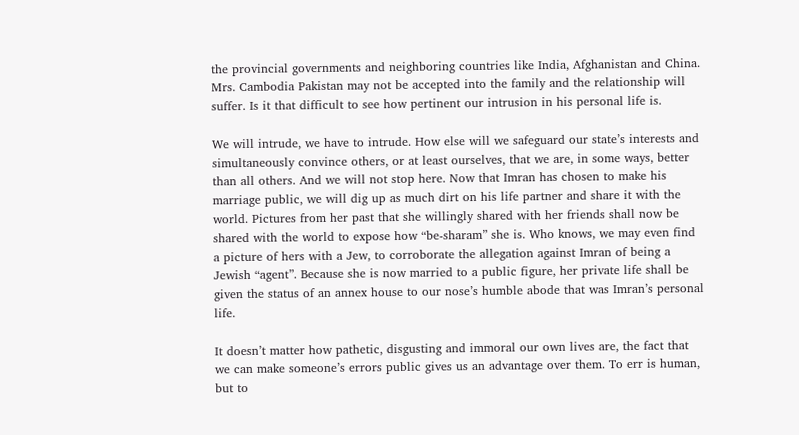the provincial governments and neighboring countries like India, Afghanistan and China. Mrs. Cambodia Pakistan may not be accepted into the family and the relationship will suffer. Is it that difficult to see how pertinent our intrusion in his personal life is.

We will intrude, we have to intrude. How else will we safeguard our state’s interests and simultaneously convince others, or at least ourselves, that we are, in some ways, better than all others. And we will not stop here. Now that Imran has chosen to make his marriage public, we will dig up as much dirt on his life partner and share it with the world. Pictures from her past that she willingly shared with her friends shall now be shared with the world to expose how “be-sharam” she is. Who knows, we may even find a picture of hers with a Jew, to corroborate the allegation against Imran of being a Jewish “agent”. Because she is now married to a public figure, her private life shall be given the status of an annex house to our nose’s humble abode that was Imran’s personal life.

It doesn’t matter how pathetic, disgusting and immoral our own lives are, the fact that we can make someone’s errors public gives us an advantage over them. To err is human, but to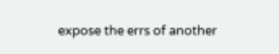expose the errs of another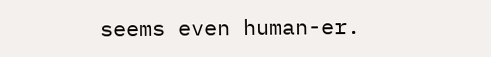seems even human-er.